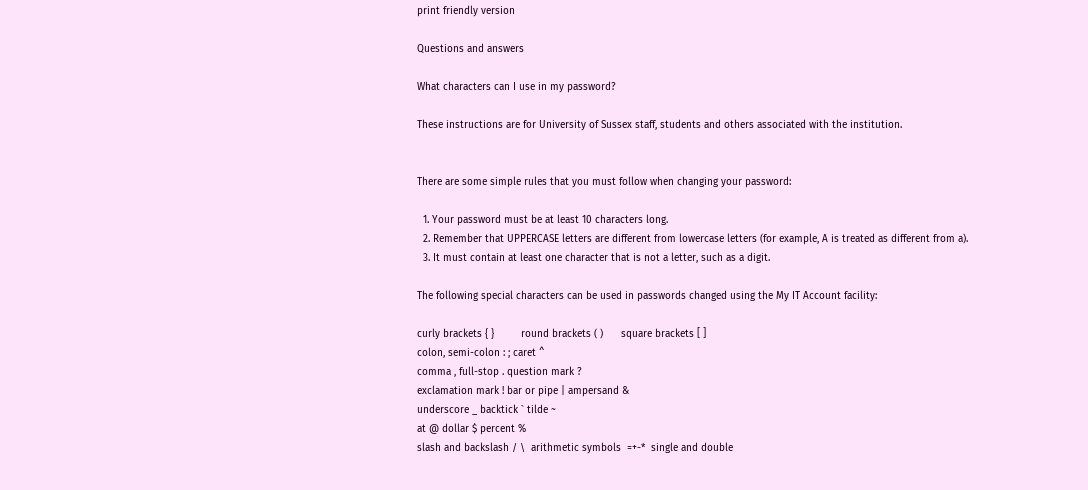print friendly version

Questions and answers

What characters can I use in my password?

These instructions are for University of Sussex staff, students and others associated with the institution.


There are some simple rules that you must follow when changing your password:

  1. Your password must be at least 10 characters long.
  2. Remember that UPPERCASE letters are different from lowercase letters (for example, A is treated as different from a).
  3. It must contain at least one character that is not a letter, such as a digit.

The following special characters can be used in passwords changed using the My IT Account facility:

curly brackets { }         round brackets ( )      square brackets [ ]
colon, semi-colon : ; caret ^
comma , full-stop . question mark ?
exclamation mark ! bar or pipe | ampersand &
underscore _ backtick ` tilde ~
at @ dollar $ percent %
slash and backslash / \  arithmetic symbols  =+-*  single and double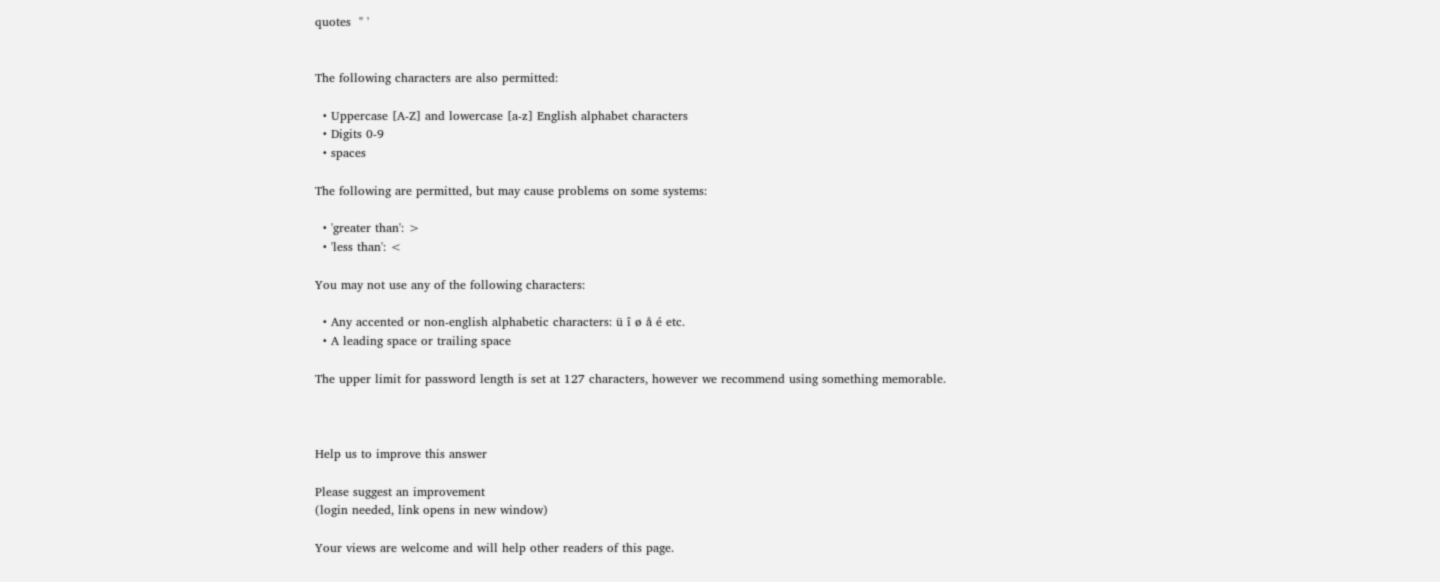quotes  " '


The following characters are also permitted:

  • Uppercase [A-Z] and lowercase [a-z] English alphabet characters
  • Digits 0-9
  • spaces

The following are permitted, but may cause problems on some systems:

  • 'greater than': >
  • 'less than': <

You may not use any of the following characters:

  • Any accented or non-english alphabetic characters: ü î ø å é etc.
  • A leading space or trailing space

The upper limit for password length is set at 127 characters, however we recommend using something memorable.



Help us to improve this answer

Please suggest an improvement
(login needed, link opens in new window)

Your views are welcome and will help other readers of this page.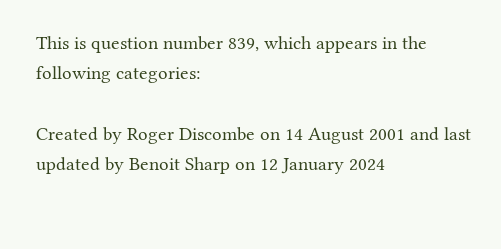This is question number 839, which appears in the following categories:

Created by Roger Discombe on 14 August 2001 and last updated by Benoit Sharp on 12 January 2024